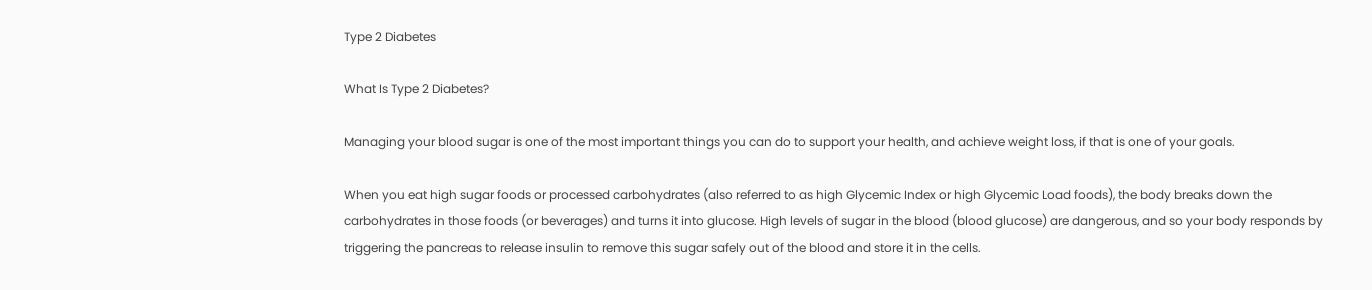Type 2 Diabetes

What Is Type 2 Diabetes?

Managing your blood sugar is one of the most important things you can do to support your health, and achieve weight loss, if that is one of your goals.

When you eat high sugar foods or processed carbohydrates (also referred to as high Glycemic Index or high Glycemic Load foods), the body breaks down the carbohydrates in those foods (or beverages) and turns it into glucose. High levels of sugar in the blood (blood glucose) are dangerous, and so your body responds by triggering the pancreas to release insulin to remove this sugar safely out of the blood and store it in the cells.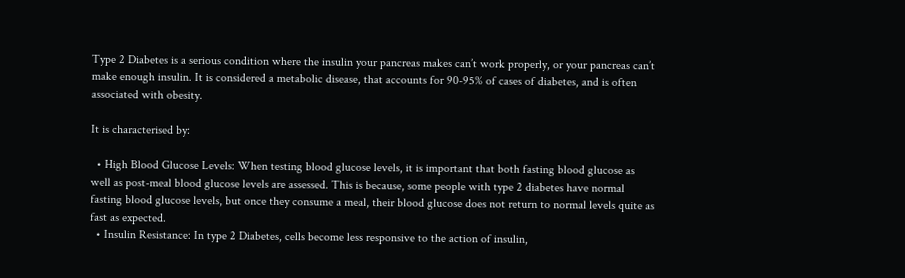Type 2 Diabetes is a serious condition where the insulin your pancreas makes can’t work properly, or your pancreas can’t make enough insulin. It is considered a metabolic disease, that accounts for 90-95% of cases of diabetes, and is often associated with obesity.

It is characterised by:

  • High Blood Glucose Levels: When testing blood glucose levels, it is important that both fasting blood glucose as well as post-meal blood glucose levels are assessed. This is because, some people with type 2 diabetes have normal fasting blood glucose levels, but once they consume a meal, their blood glucose does not return to normal levels quite as fast as expected.
  • Insulin Resistance: In type 2 Diabetes, cells become less responsive to the action of insulin,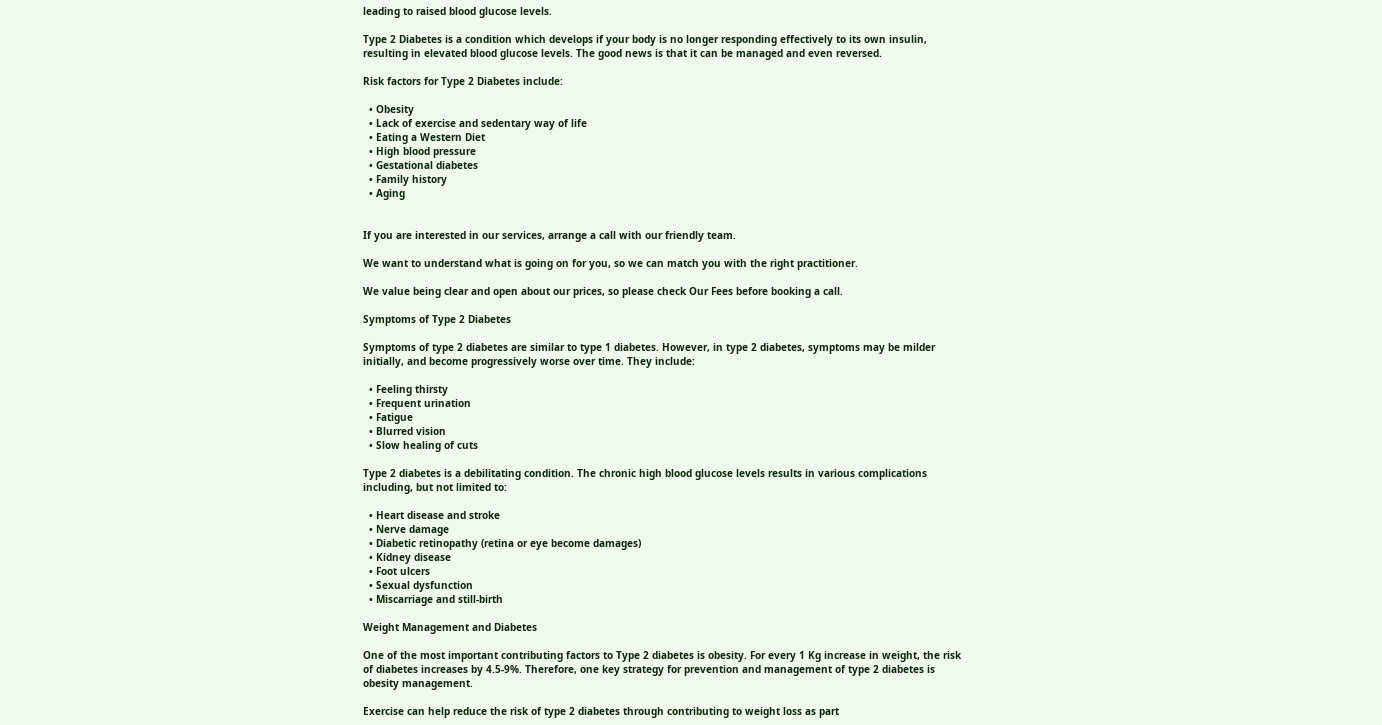leading to raised blood glucose levels.

Type 2 Diabetes is a condition which develops if your body is no longer responding effectively to its own insulin, resulting in elevated blood glucose levels. The good news is that it can be managed and even reversed.

Risk factors for Type 2 Diabetes include:

  • Obesity
  • Lack of exercise and sedentary way of life
  • Eating a Western Diet
  • High blood pressure
  • Gestational diabetes
  • Family history
  • Aging


If you are interested in our services, arrange a call with our friendly team.

We want to understand what is going on for you, so we can match you with the right practitioner.

We value being clear and open about our prices, so please check Our Fees before booking a call.

Symptoms of Type 2 Diabetes

Symptoms of type 2 diabetes are similar to type 1 diabetes. However, in type 2 diabetes, symptoms may be milder initially, and become progressively worse over time. They include:

  • Feeling thirsty
  • Frequent urination
  • Fatigue
  • Blurred vision
  • Slow healing of cuts

Type 2 diabetes is a debilitating condition. The chronic high blood glucose levels results in various complications including, but not limited to:

  • Heart disease and stroke
  • Nerve damage
  • Diabetic retinopathy (retina or eye become damages)
  • Kidney disease
  • Foot ulcers
  • Sexual dysfunction
  • Miscarriage and still-birth

Weight Management and Diabetes

One of the most important contributing factors to Type 2 diabetes is obesity. For every 1 Kg increase in weight, the risk of diabetes increases by 4.5-9%. Therefore, one key strategy for prevention and management of type 2 diabetes is obesity management.

Exercise can help reduce the risk of type 2 diabetes through contributing to weight loss as part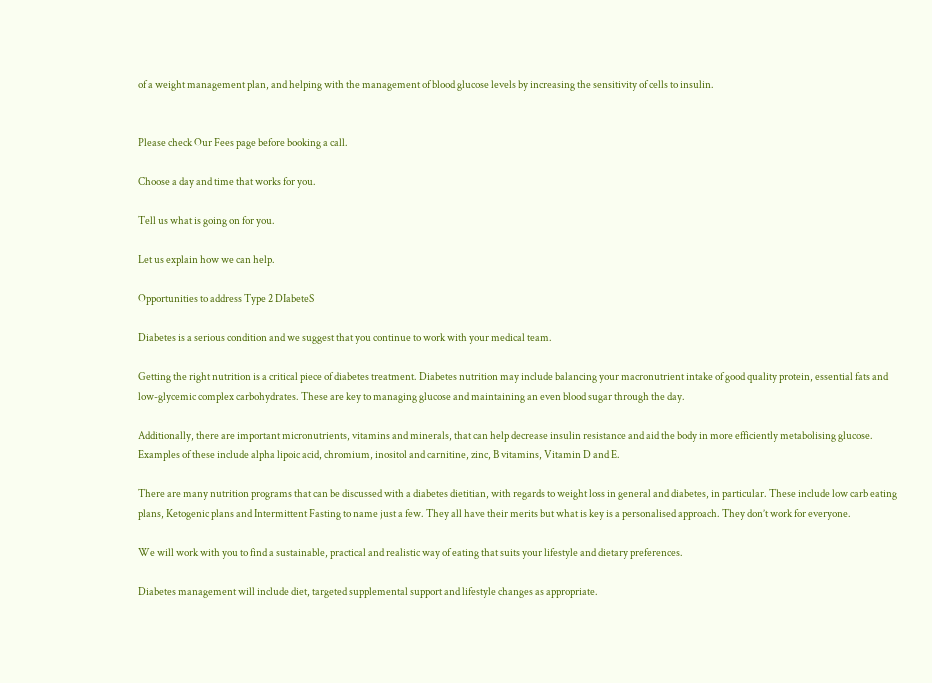of a weight management plan, and helping with the management of blood glucose levels by increasing the sensitivity of cells to insulin.


Please check Our Fees page before booking a call.

Choose a day and time that works for you.

Tell us what is going on for you.

Let us explain how we can help.

Opportunities to address Type 2 DIabeteS

Diabetes is a serious condition and we suggest that you continue to work with your medical team.

Getting the right nutrition is a critical piece of diabetes treatment. Diabetes nutrition may include balancing your macronutrient intake of good quality protein, essential fats and low-glycemic complex carbohydrates. These are key to managing glucose and maintaining an even blood sugar through the day.

Additionally, there are important micronutrients, vitamins and minerals, that can help decrease insulin resistance and aid the body in more efficiently metabolising glucose. Examples of these include alpha lipoic acid, chromium, inositol and carnitine, zinc, B vitamins, Vitamin D and E.

There are many nutrition programs that can be discussed with a diabetes dietitian, with regards to weight loss in general and diabetes, in particular. These include low carb eating plans, Ketogenic plans and Intermittent Fasting to name just a few. They all have their merits but what is key is a personalised approach. They don’t work for everyone.

We will work with you to find a sustainable, practical and realistic way of eating that suits your lifestyle and dietary preferences.

Diabetes management will include diet, targeted supplemental support and lifestyle changes as appropriate.